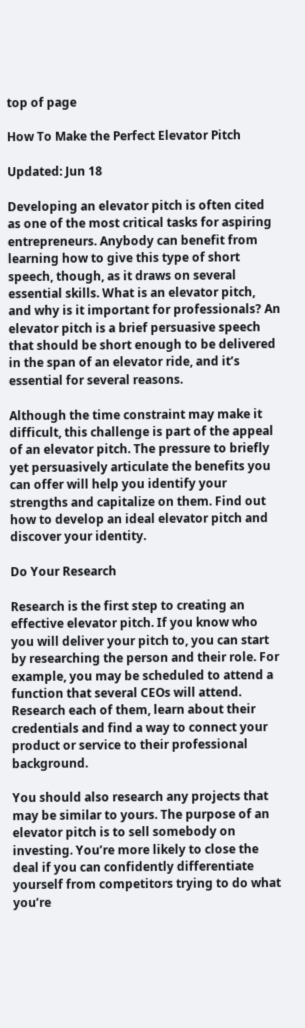top of page

How To Make the Perfect Elevator Pitch

Updated: Jun 18

Developing an elevator pitch is often cited as one of the most critical tasks for aspiring entrepreneurs. Anybody can benefit from learning how to give this type of short speech, though, as it draws on several essential skills. What is an elevator pitch, and why is it important for professionals? An elevator pitch is a brief persuasive speech that should be short enough to be delivered in the span of an elevator ride, and it’s essential for several reasons.

Although the time constraint may make it difficult, this challenge is part of the appeal of an elevator pitch. The pressure to briefly yet persuasively articulate the benefits you can offer will help you identify your strengths and capitalize on them. Find out how to develop an ideal elevator pitch and discover your identity.

Do Your Research

Research is the first step to creating an effective elevator pitch. If you know who you will deliver your pitch to, you can start by researching the person and their role. For example, you may be scheduled to attend a function that several CEOs will attend. Research each of them, learn about their credentials and find a way to connect your product or service to their professional background.

You should also research any projects that may be similar to yours. The purpose of an elevator pitch is to sell somebody on investing. You’re more likely to close the deal if you can confidently differentiate yourself from competitors trying to do what you’re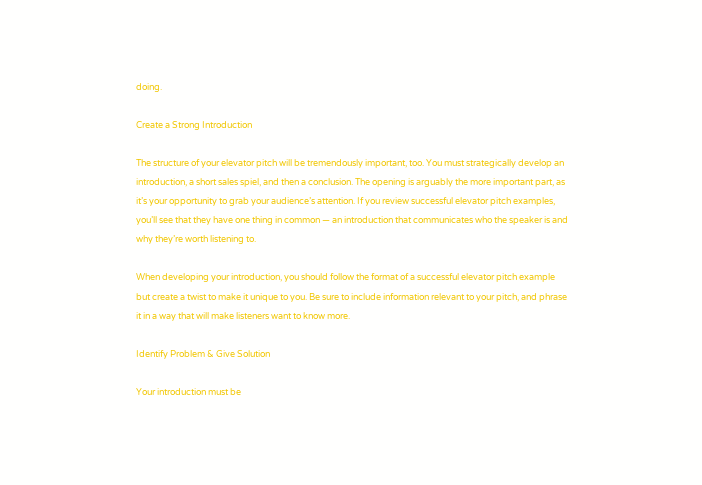doing.

Create a Strong Introduction

The structure of your elevator pitch will be tremendously important, too. You must strategically develop an introduction, a short sales spiel, and then a conclusion. The opening is arguably the more important part, as it’s your opportunity to grab your audience’s attention. If you review successful elevator pitch examples, you’ll see that they have one thing in common — an introduction that communicates who the speaker is and why they’re worth listening to.

When developing your introduction, you should follow the format of a successful elevator pitch example but create a twist to make it unique to you. Be sure to include information relevant to your pitch, and phrase it in a way that will make listeners want to know more.

Identify Problem & Give Solution

Your introduction must be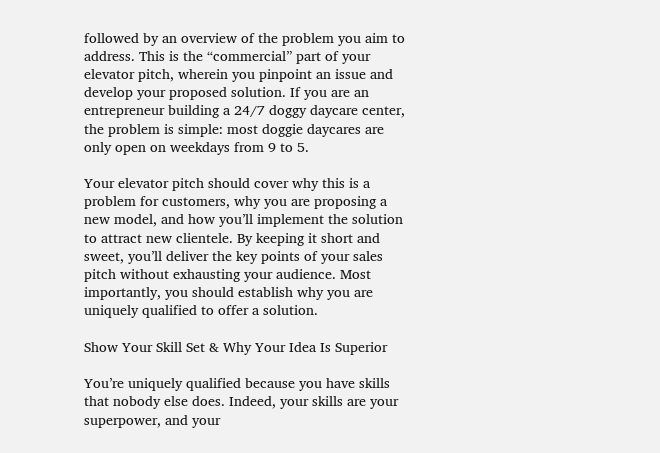followed by an overview of the problem you aim to address. This is the “commercial” part of your elevator pitch, wherein you pinpoint an issue and develop your proposed solution. If you are an entrepreneur building a 24/7 doggy daycare center, the problem is simple: most doggie daycares are only open on weekdays from 9 to 5.

Your elevator pitch should cover why this is a problem for customers, why you are proposing a new model, and how you’ll implement the solution to attract new clientele. By keeping it short and sweet, you’ll deliver the key points of your sales pitch without exhausting your audience. Most importantly, you should establish why you are uniquely qualified to offer a solution.

Show Your Skill Set & Why Your Idea Is Superior

You’re uniquely qualified because you have skills that nobody else does. Indeed, your skills are your superpower, and your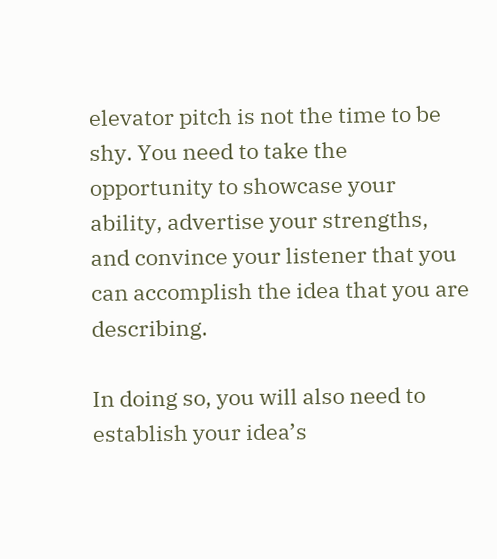elevator pitch is not the time to be shy. You need to take the opportunity to showcase your ability, advertise your strengths, and convince your listener that you can accomplish the idea that you are describing.

In doing so, you will also need to establish your idea’s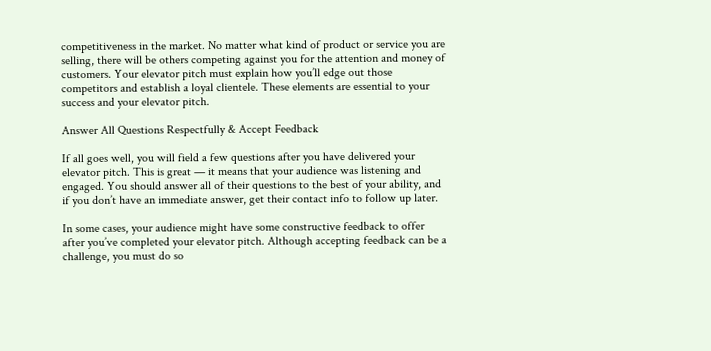competitiveness in the market. No matter what kind of product or service you are selling, there will be others competing against you for the attention and money of customers. Your elevator pitch must explain how you’ll edge out those competitors and establish a loyal clientele. These elements are essential to your success and your elevator pitch.

Answer All Questions Respectfully & Accept Feedback

If all goes well, you will field a few questions after you have delivered your elevator pitch. This is great — it means that your audience was listening and engaged. You should answer all of their questions to the best of your ability, and if you don’t have an immediate answer, get their contact info to follow up later.

In some cases, your audience might have some constructive feedback to offer after you’ve completed your elevator pitch. Although accepting feedback can be a challenge, you must do so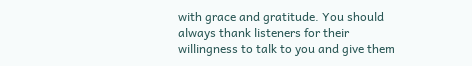with grace and gratitude. You should always thank listeners for their willingness to talk to you and give them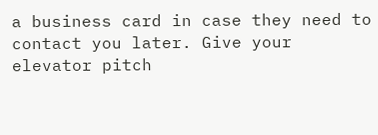a business card in case they need to contact you later. Give your elevator pitch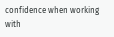confidence when working with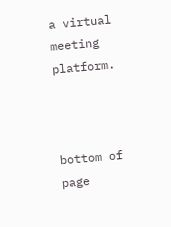a virtual meeting platform.



bottom of page